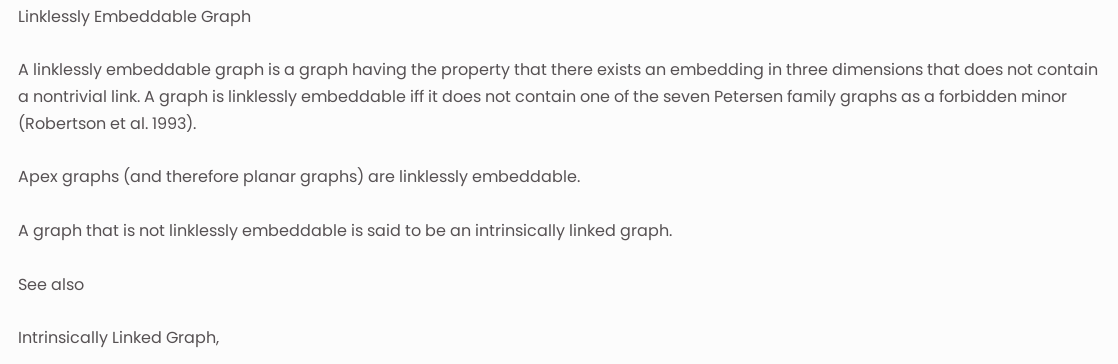Linklessly Embeddable Graph

A linklessly embeddable graph is a graph having the property that there exists an embedding in three dimensions that does not contain a nontrivial link. A graph is linklessly embeddable iff it does not contain one of the seven Petersen family graphs as a forbidden minor (Robertson et al. 1993).

Apex graphs (and therefore planar graphs) are linklessly embeddable.

A graph that is not linklessly embeddable is said to be an intrinsically linked graph.

See also

Intrinsically Linked Graph,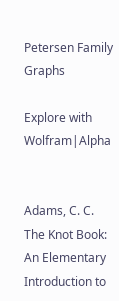Petersen Family Graphs

Explore with Wolfram|Alpha


Adams, C. C. The Knot Book: An Elementary Introduction to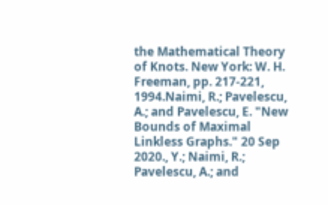the Mathematical Theory of Knots. New York: W. H. Freeman, pp. 217-221, 1994.Naimi, R.; Pavelescu, A.; and Pavelescu, E. "New Bounds of Maximal Linkless Graphs." 20 Sep 2020., Y.; Naimi, R.; Pavelescu, A.; and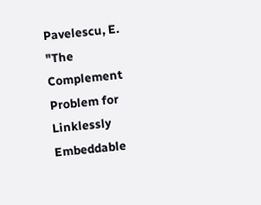Pavelescu, E. "The Complement Problem for Linklessly Embeddable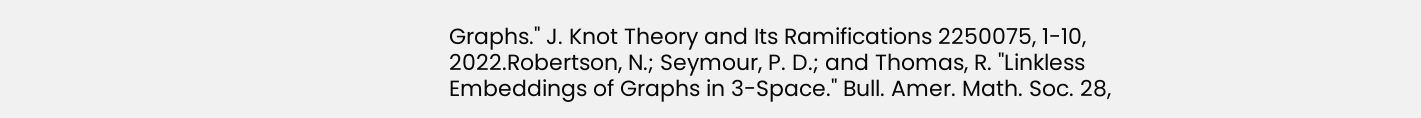Graphs." J. Knot Theory and Its Ramifications 2250075, 1-10, 2022.Robertson, N.; Seymour, P. D.; and Thomas, R. "Linkless Embeddings of Graphs in 3-Space." Bull. Amer. Math. Soc. 28,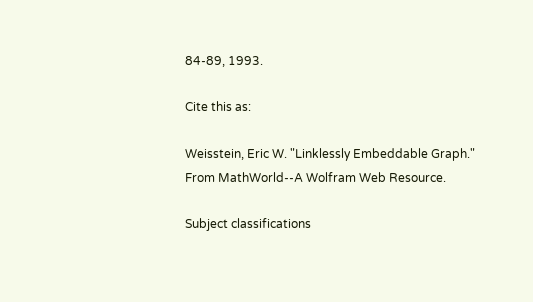84-89, 1993.

Cite this as:

Weisstein, Eric W. "Linklessly Embeddable Graph." From MathWorld--A Wolfram Web Resource.

Subject classifications